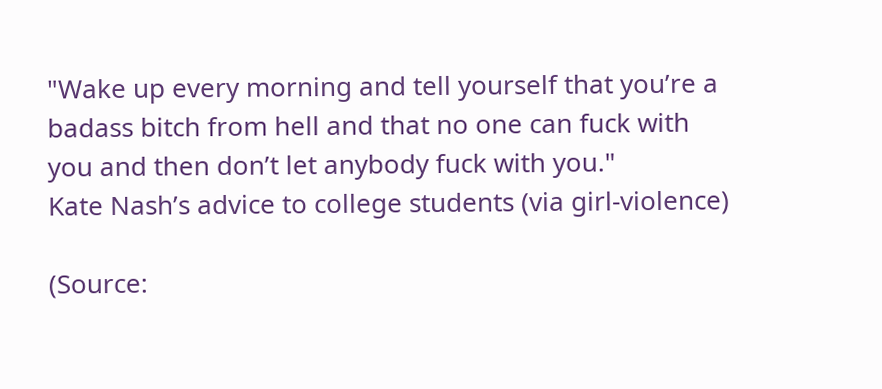"Wake up every morning and tell yourself that you’re a badass bitch from hell and that no one can fuck with you and then don’t let anybody fuck with you."
Kate Nash’s advice to college students (via girl-violence)

(Source: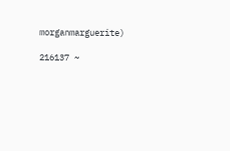morganmarguerite)

216137 ~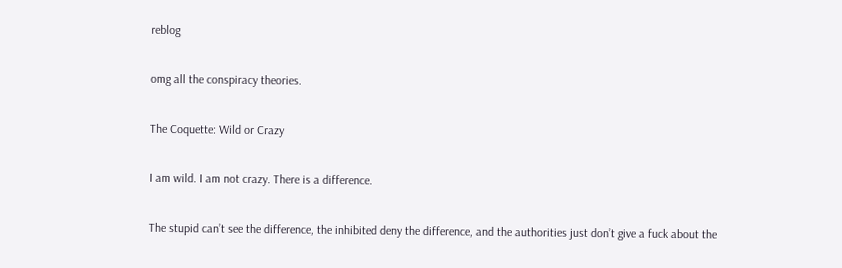reblog

omg all the conspiracy theories.

The Coquette: Wild or Crazy

I am wild. I am not crazy. There is a difference.

The stupid can’t see the difference, the inhibited deny the difference, and the authorities just don’t give a fuck about the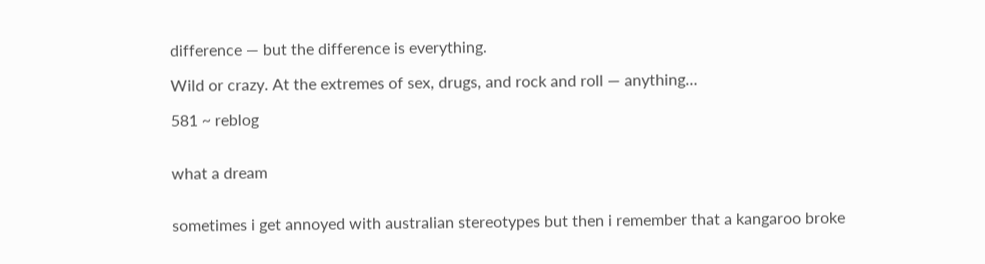difference — but the difference is everything.

Wild or crazy. At the extremes of sex, drugs, and rock and roll — anything…

581 ~ reblog


what a dream


sometimes i get annoyed with australian stereotypes but then i remember that a kangaroo broke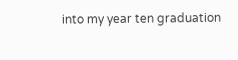into my year ten graduation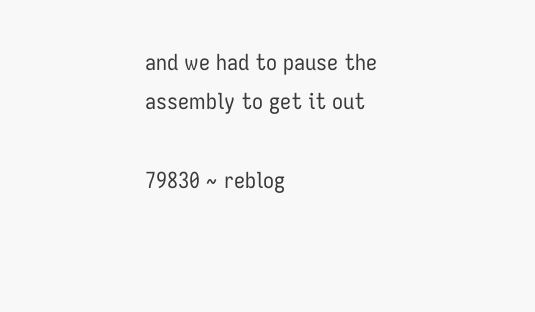and we had to pause the assembly to get it out

79830 ~ reblog